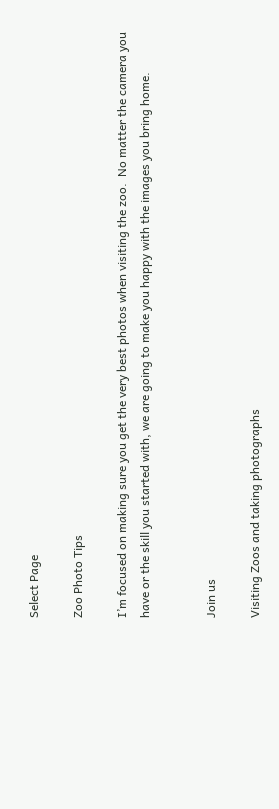Select Page

Zoo Photo Tips

I’m focused on making sure you get the very best photos when visiting the zoo.  No matter the camera you have or the skill you started with, we are going to make you happy with the images you bring home.


Join us

Visiting Zoos and taking photographs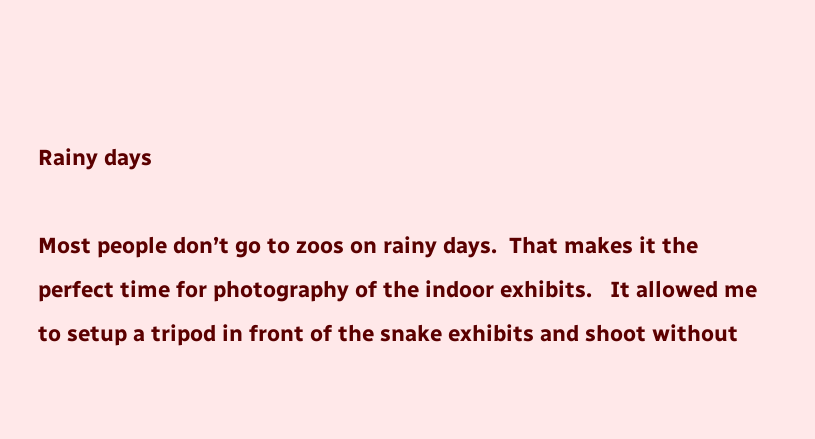Rainy days

Most people don’t go to zoos on rainy days.  That makes it the perfect time for photography of the indoor exhibits.   It allowed me to setup a tripod in front of the snake exhibits and shoot without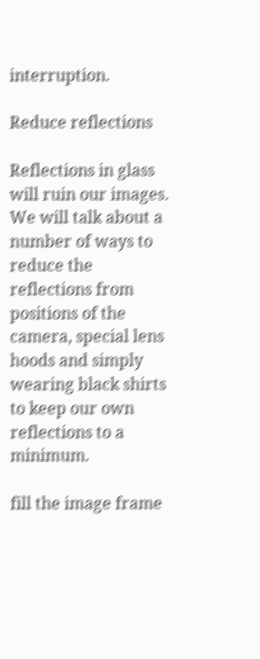interruption.

Reduce reflections

Reflections in glass will ruin our images.   We will talk about a number of ways to reduce the reflections from positions of the camera, special lens hoods and simply wearing black shirts to keep our own reflections to a minimum.

fill the image frame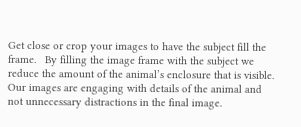Get close or crop your images to have the subject fill the frame.   By filling the image frame with the subject we reduce the amount of the animal’s enclosure that is visible.   Our images are engaging with details of the animal and not unnecessary distractions in the final image.